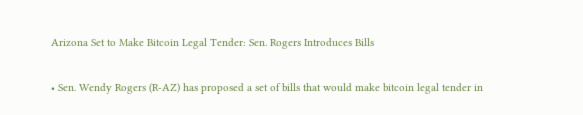Arizona Set to Make Bitcoin Legal Tender: Sen. Rogers Introduces Bills

• Sen. Wendy Rogers (R-AZ) has proposed a set of bills that would make bitcoin legal tender in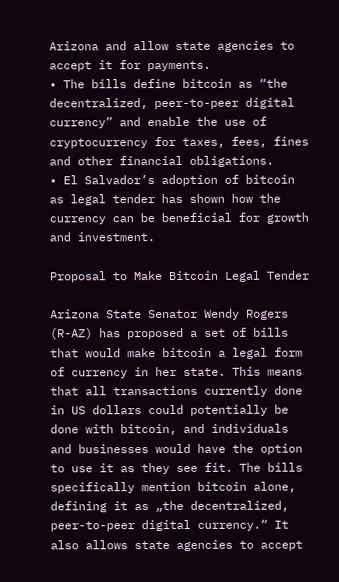Arizona and allow state agencies to accept it for payments.
• The bills define bitcoin as “the decentralized, peer-to-peer digital currency” and enable the use of cryptocurrency for taxes, fees, fines and other financial obligations.
• El Salvador’s adoption of bitcoin as legal tender has shown how the currency can be beneficial for growth and investment.

Proposal to Make Bitcoin Legal Tender

Arizona State Senator Wendy Rogers (R-AZ) has proposed a set of bills that would make bitcoin a legal form of currency in her state. This means that all transactions currently done in US dollars could potentially be done with bitcoin, and individuals and businesses would have the option to use it as they see fit. The bills specifically mention bitcoin alone, defining it as „the decentralized, peer-to-peer digital currency.“ It also allows state agencies to accept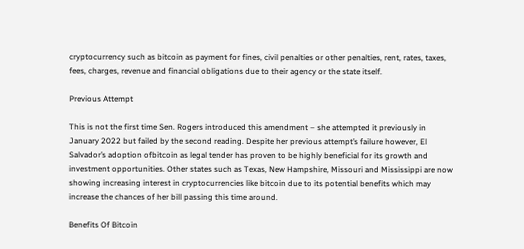cryptocurrency such as bitcoin as payment for fines, civil penalties or other penalties, rent, rates, taxes, fees, charges, revenue and financial obligations due to their agency or the state itself.

Previous Attempt

This is not the first time Sen. Rogers introduced this amendment – she attempted it previously in January 2022 but failed by the second reading. Despite her previous attempt’s failure however, El Salvador’s adoption ofbitcoin as legal tender has proven to be highly beneficial for its growth and investment opportunities. Other states such as Texas, New Hampshire, Missouri and Mississippi are now showing increasing interest in cryptocurrencies like bitcoin due to its potential benefits which may increase the chances of her bill passing this time around.

Benefits Of Bitcoin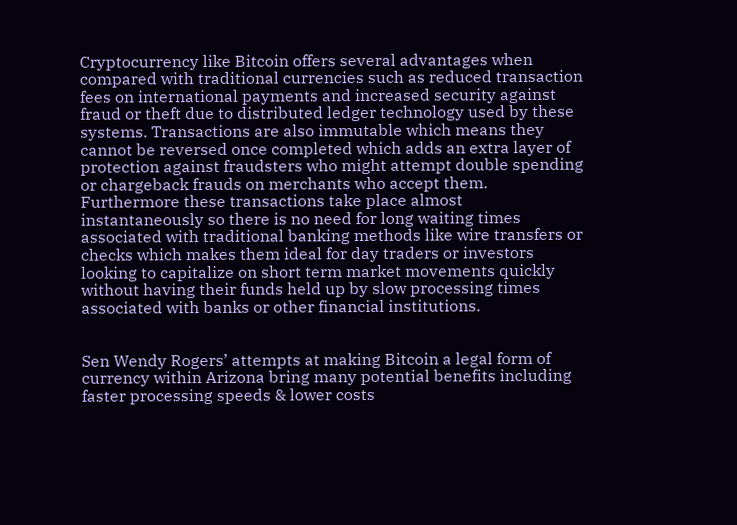Cryptocurrency like Bitcoin offers several advantages when compared with traditional currencies such as reduced transaction fees on international payments and increased security against fraud or theft due to distributed ledger technology used by these systems. Transactions are also immutable which means they cannot be reversed once completed which adds an extra layer of protection against fraudsters who might attempt double spending or chargeback frauds on merchants who accept them. Furthermore these transactions take place almost instantaneously so there is no need for long waiting times associated with traditional banking methods like wire transfers or checks which makes them ideal for day traders or investors looking to capitalize on short term market movements quickly without having their funds held up by slow processing times associated with banks or other financial institutions.


Sen Wendy Rogers’ attempts at making Bitcoin a legal form of currency within Arizona bring many potential benefits including faster processing speeds & lower costs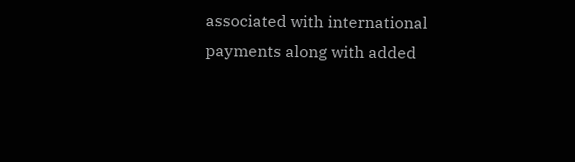associated with international payments along with added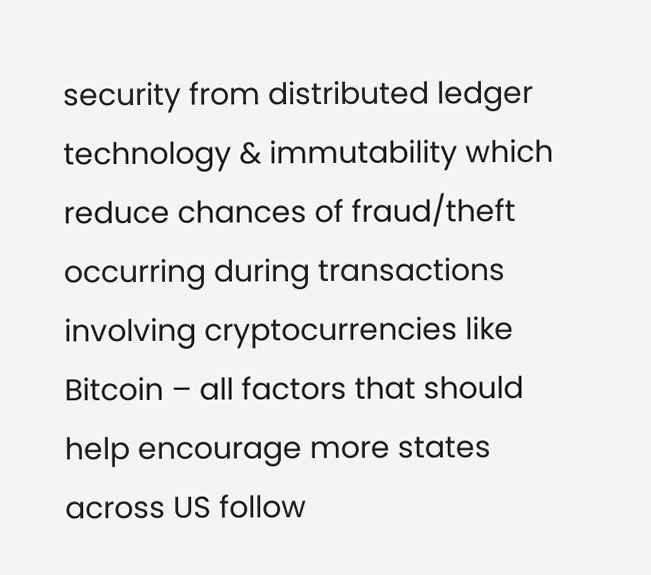security from distributed ledger technology & immutability which reduce chances of fraud/theft occurring during transactions involving cryptocurrencies like Bitcoin – all factors that should help encourage more states across US follow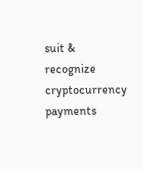suit & recognize cryptocurrency payments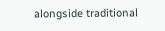alongside traditional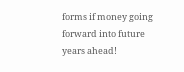forms if money going forward into future years ahead!